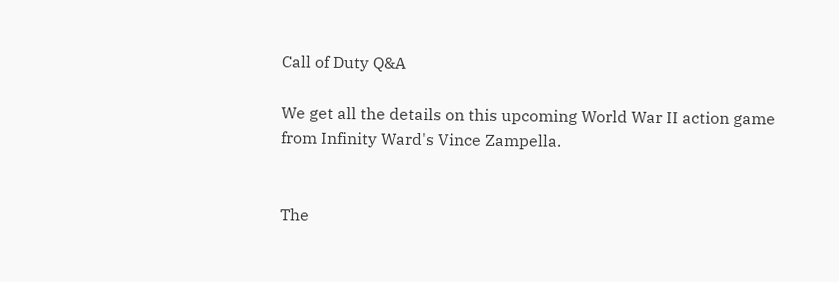Call of Duty Q&A

We get all the details on this upcoming World War II action game from Infinity Ward's Vince Zampella.


The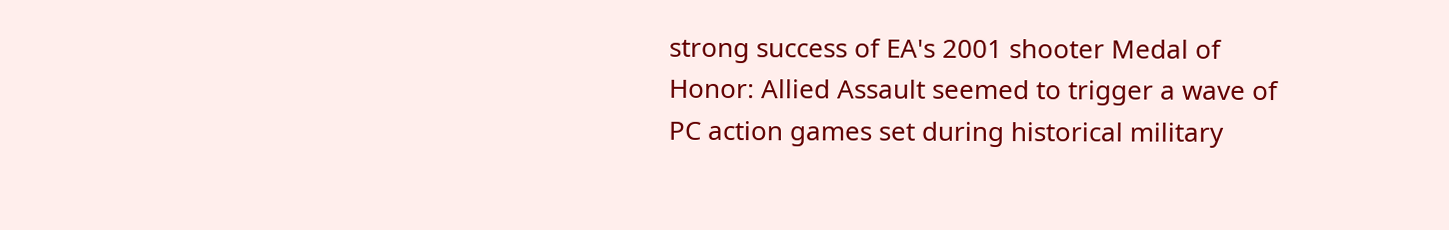strong success of EA's 2001 shooter Medal of Honor: Allied Assault seemed to trigger a wave of PC action games set during historical military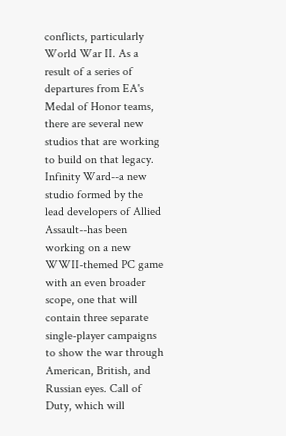conflicts, particularly World War II. As a result of a series of departures from EA's Medal of Honor teams, there are several new studios that are working to build on that legacy. Infinity Ward--a new studio formed by the lead developers of Allied Assault--has been working on a new WWII-themed PC game with an even broader scope, one that will contain three separate single-player campaigns to show the war through American, British, and Russian eyes. Call of Duty, which will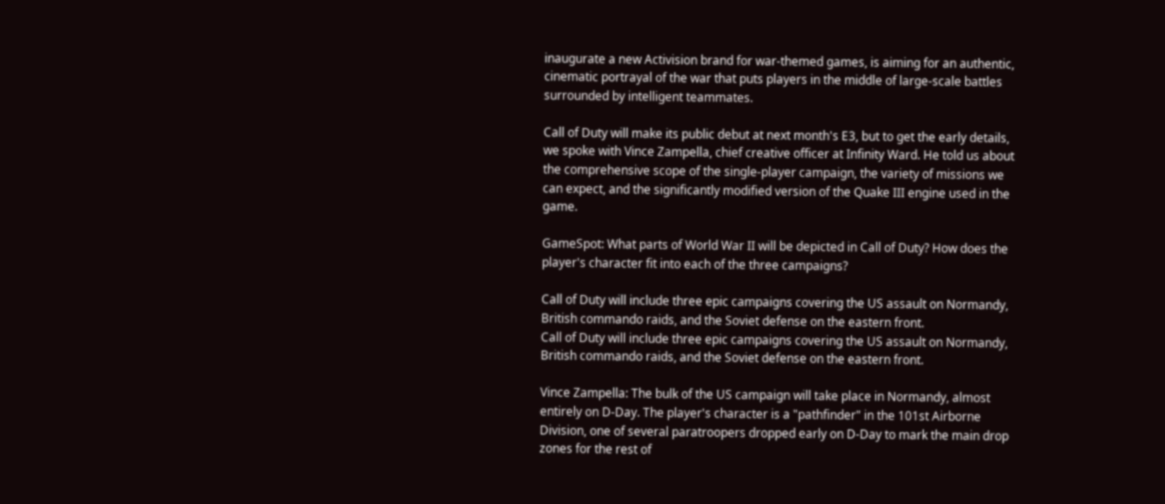inaugurate a new Activision brand for war-themed games, is aiming for an authentic, cinematic portrayal of the war that puts players in the middle of large-scale battles surrounded by intelligent teammates.

Call of Duty will make its public debut at next month's E3, but to get the early details, we spoke with Vince Zampella, chief creative officer at Infinity Ward. He told us about the comprehensive scope of the single-player campaign, the variety of missions we can expect, and the significantly modified version of the Quake III engine used in the game.

GameSpot: What parts of World War II will be depicted in Call of Duty? How does the player's character fit into each of the three campaigns?

Call of Duty will include three epic campaigns covering the US assault on Normandy, British commando raids, and the Soviet defense on the eastern front.
Call of Duty will include three epic campaigns covering the US assault on Normandy, British commando raids, and the Soviet defense on the eastern front.

Vince Zampella: The bulk of the US campaign will take place in Normandy, almost entirely on D-Day. The player's character is a "pathfinder" in the 101st Airborne Division, one of several paratroopers dropped early on D-Day to mark the main drop zones for the rest of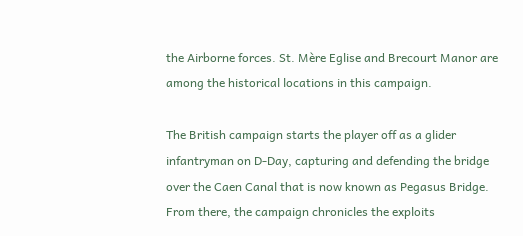the Airborne forces. St. Mère Eglise and Brecourt Manor are among the historical locations in this campaign.

The British campaign starts the player off as a glider infantryman on D-Day, capturing and defending the bridge over the Caen Canal that is now known as Pegasus Bridge. From there, the campaign chronicles the exploits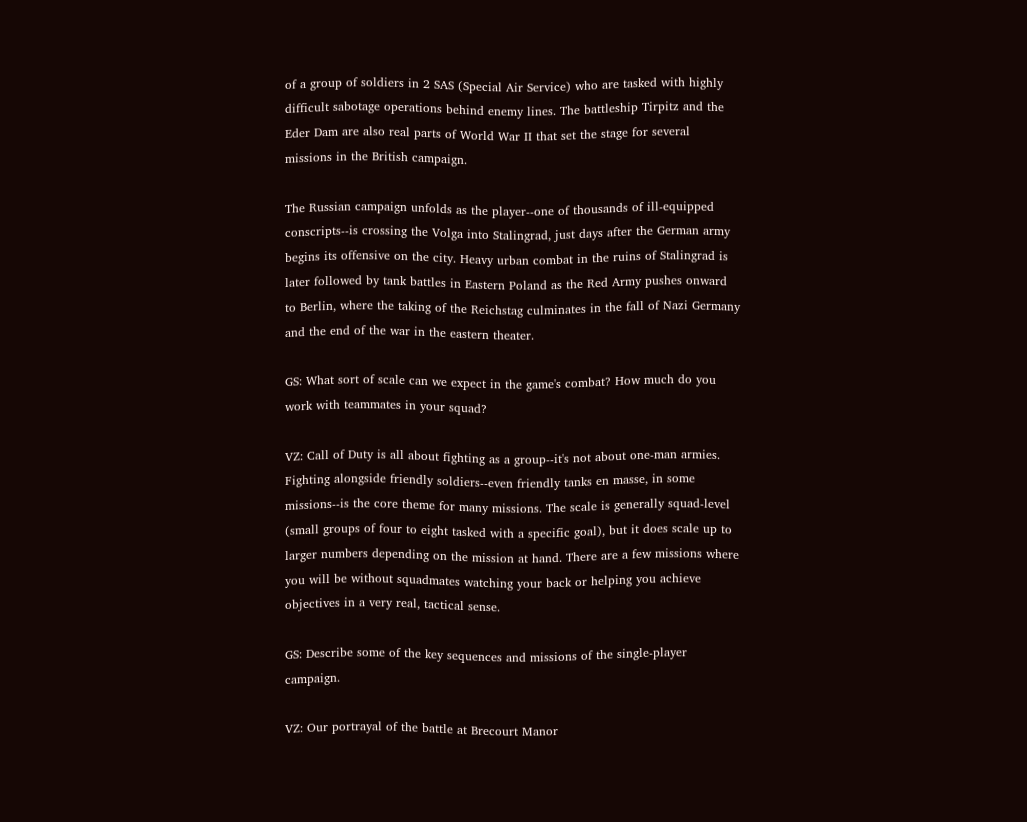of a group of soldiers in 2 SAS (Special Air Service) who are tasked with highly difficult sabotage operations behind enemy lines. The battleship Tirpitz and the Eder Dam are also real parts of World War II that set the stage for several missions in the British campaign.

The Russian campaign unfolds as the player--one of thousands of ill-equipped conscripts--is crossing the Volga into Stalingrad, just days after the German army begins its offensive on the city. Heavy urban combat in the ruins of Stalingrad is later followed by tank battles in Eastern Poland as the Red Army pushes onward to Berlin, where the taking of the Reichstag culminates in the fall of Nazi Germany and the end of the war in the eastern theater.

GS: What sort of scale can we expect in the game's combat? How much do you work with teammates in your squad?

VZ: Call of Duty is all about fighting as a group--it's not about one-man armies. Fighting alongside friendly soldiers--even friendly tanks en masse, in some missions--is the core theme for many missions. The scale is generally squad-level (small groups of four to eight tasked with a specific goal), but it does scale up to larger numbers depending on the mission at hand. There are a few missions where you will be without squadmates watching your back or helping you achieve objectives in a very real, tactical sense.

GS: Describe some of the key sequences and missions of the single-player campaign.

VZ: Our portrayal of the battle at Brecourt Manor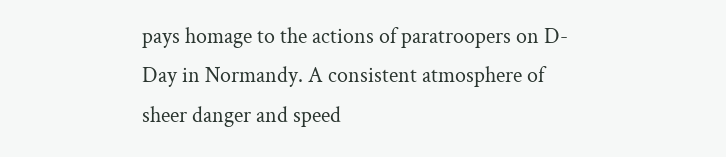pays homage to the actions of paratroopers on D-Day in Normandy. A consistent atmosphere of sheer danger and speed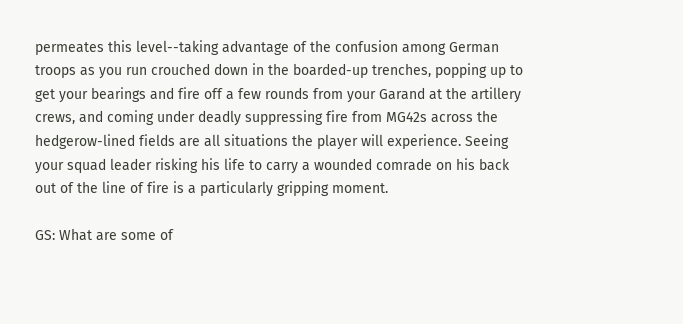permeates this level--taking advantage of the confusion among German troops as you run crouched down in the boarded-up trenches, popping up to get your bearings and fire off a few rounds from your Garand at the artillery crews, and coming under deadly suppressing fire from MG42s across the hedgerow-lined fields are all situations the player will experience. Seeing your squad leader risking his life to carry a wounded comrade on his back out of the line of fire is a particularly gripping moment.

GS: What are some of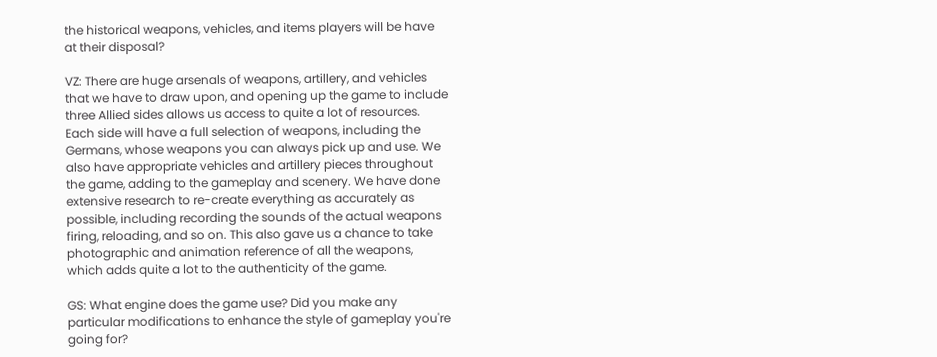the historical weapons, vehicles, and items players will be have at their disposal?

VZ: There are huge arsenals of weapons, artillery, and vehicles that we have to draw upon, and opening up the game to include three Allied sides allows us access to quite a lot of resources. Each side will have a full selection of weapons, including the Germans, whose weapons you can always pick up and use. We also have appropriate vehicles and artillery pieces throughout the game, adding to the gameplay and scenery. We have done extensive research to re-create everything as accurately as possible, including recording the sounds of the actual weapons firing, reloading, and so on. This also gave us a chance to take photographic and animation reference of all the weapons, which adds quite a lot to the authenticity of the game.

GS: What engine does the game use? Did you make any particular modifications to enhance the style of gameplay you're going for?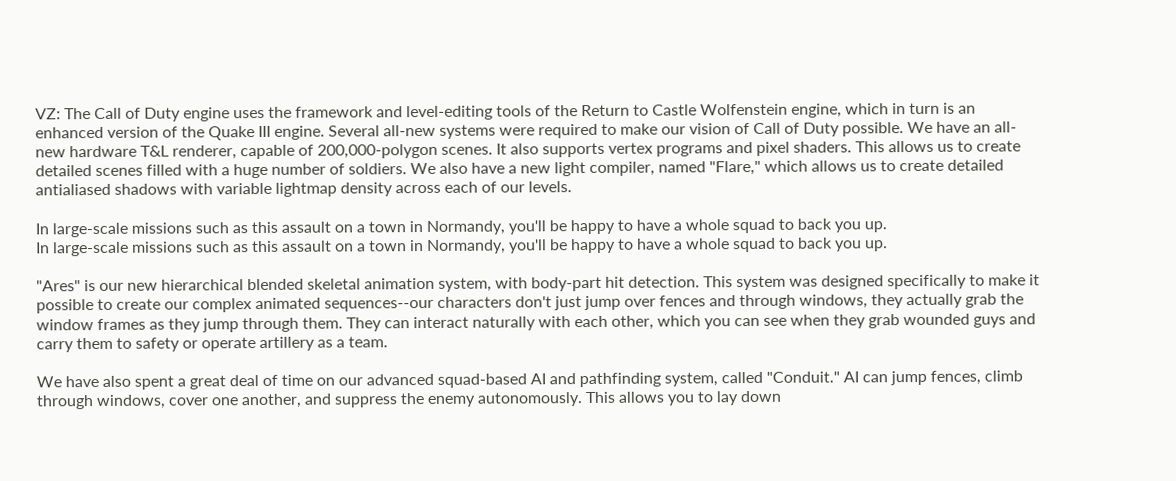VZ: The Call of Duty engine uses the framework and level-editing tools of the Return to Castle Wolfenstein engine, which in turn is an enhanced version of the Quake III engine. Several all-new systems were required to make our vision of Call of Duty possible. We have an all-new hardware T&L renderer, capable of 200,000-polygon scenes. It also supports vertex programs and pixel shaders. This allows us to create detailed scenes filled with a huge number of soldiers. We also have a new light compiler, named "Flare," which allows us to create detailed antialiased shadows with variable lightmap density across each of our levels.

In large-scale missions such as this assault on a town in Normandy, you'll be happy to have a whole squad to back you up.
In large-scale missions such as this assault on a town in Normandy, you'll be happy to have a whole squad to back you up.

"Ares" is our new hierarchical blended skeletal animation system, with body-part hit detection. This system was designed specifically to make it possible to create our complex animated sequences--our characters don't just jump over fences and through windows, they actually grab the window frames as they jump through them. They can interact naturally with each other, which you can see when they grab wounded guys and carry them to safety or operate artillery as a team.

We have also spent a great deal of time on our advanced squad-based AI and pathfinding system, called "Conduit." AI can jump fences, climb through windows, cover one another, and suppress the enemy autonomously. This allows you to lay down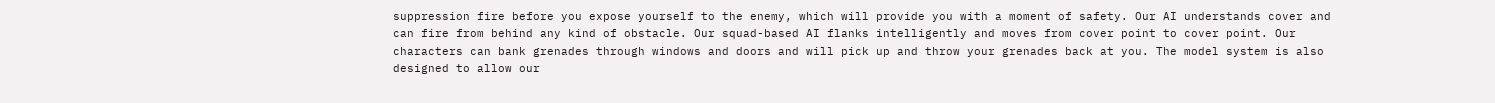suppression fire before you expose yourself to the enemy, which will provide you with a moment of safety. Our AI understands cover and can fire from behind any kind of obstacle. Our squad-based AI flanks intelligently and moves from cover point to cover point. Our characters can bank grenades through windows and doors and will pick up and throw your grenades back at you. The model system is also designed to allow our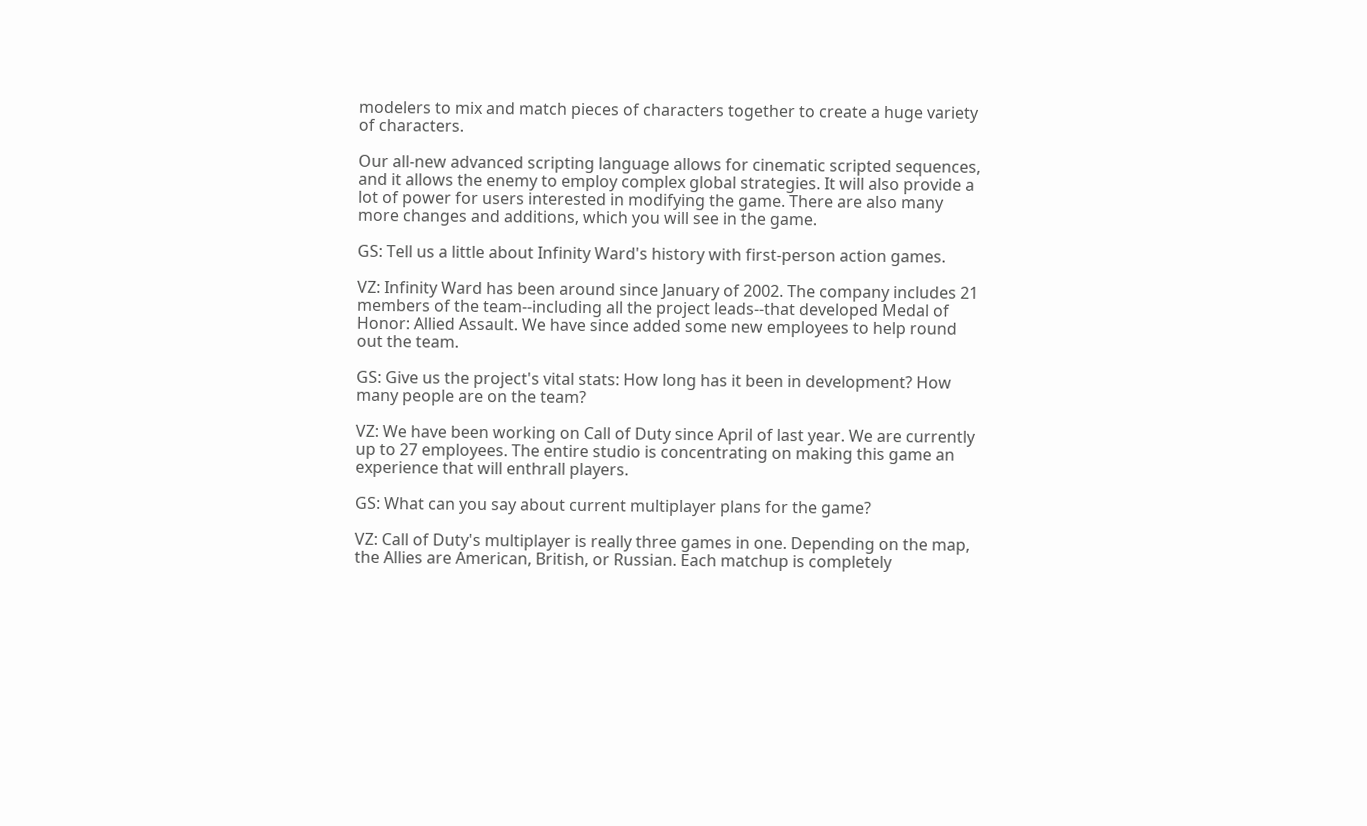modelers to mix and match pieces of characters together to create a huge variety of characters.

Our all-new advanced scripting language allows for cinematic scripted sequences, and it allows the enemy to employ complex global strategies. It will also provide a lot of power for users interested in modifying the game. There are also many more changes and additions, which you will see in the game.

GS: Tell us a little about Infinity Ward's history with first-person action games.

VZ: Infinity Ward has been around since January of 2002. The company includes 21 members of the team--including all the project leads--that developed Medal of Honor: Allied Assault. We have since added some new employees to help round out the team.

GS: Give us the project's vital stats: How long has it been in development? How many people are on the team?

VZ: We have been working on Call of Duty since April of last year. We are currently up to 27 employees. The entire studio is concentrating on making this game an experience that will enthrall players.

GS: What can you say about current multiplayer plans for the game?

VZ: Call of Duty's multiplayer is really three games in one. Depending on the map, the Allies are American, British, or Russian. Each matchup is completely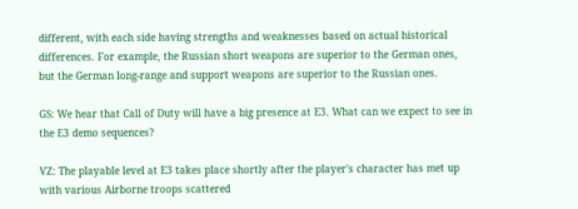different, with each side having strengths and weaknesses based on actual historical differences. For example, the Russian short weapons are superior to the German ones, but the German long-range and support weapons are superior to the Russian ones.

GS: We hear that Call of Duty will have a big presence at E3. What can we expect to see in the E3 demo sequences?

VZ: The playable level at E3 takes place shortly after the player's character has met up with various Airborne troops scattered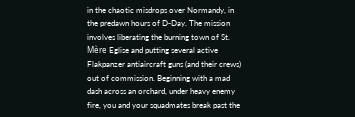in the chaotic misdrops over Normandy, in the predawn hours of D-Day. The mission involves liberating the burning town of St. Mère Eglise and putting several active Flakpanzer antiaircraft guns (and their crews) out of commission. Beginning with a mad dash across an orchard, under heavy enemy fire, you and your squadmates break past the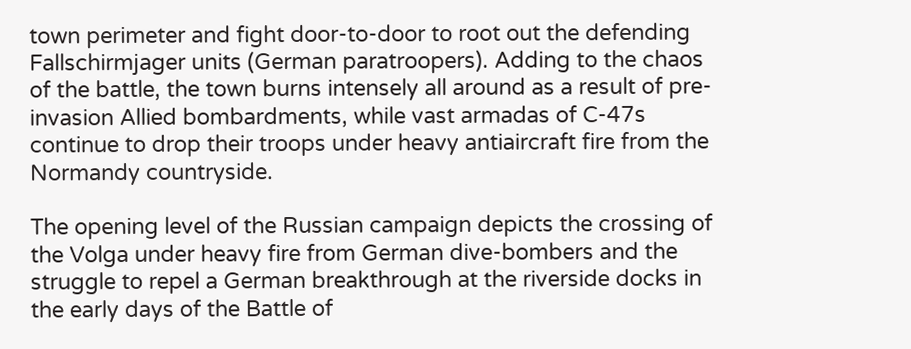town perimeter and fight door-to-door to root out the defending Fallschirmjager units (German paratroopers). Adding to the chaos of the battle, the town burns intensely all around as a result of pre-invasion Allied bombardments, while vast armadas of C-47s continue to drop their troops under heavy antiaircraft fire from the Normandy countryside.

The opening level of the Russian campaign depicts the crossing of the Volga under heavy fire from German dive-bombers and the struggle to repel a German breakthrough at the riverside docks in the early days of the Battle of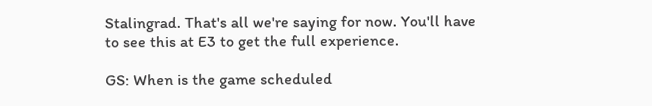Stalingrad. That's all we're saying for now. You'll have to see this at E3 to get the full experience.

GS: When is the game scheduled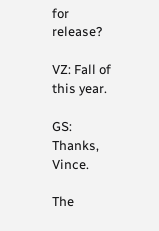for release?

VZ: Fall of this year.

GS: Thanks, Vince.

The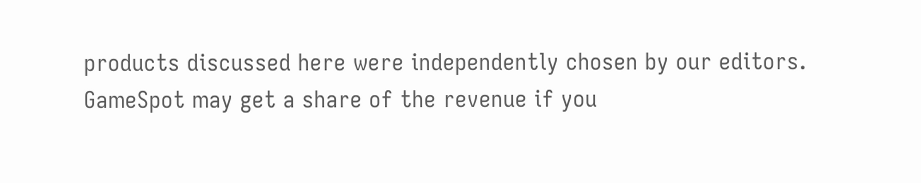products discussed here were independently chosen by our editors. GameSpot may get a share of the revenue if you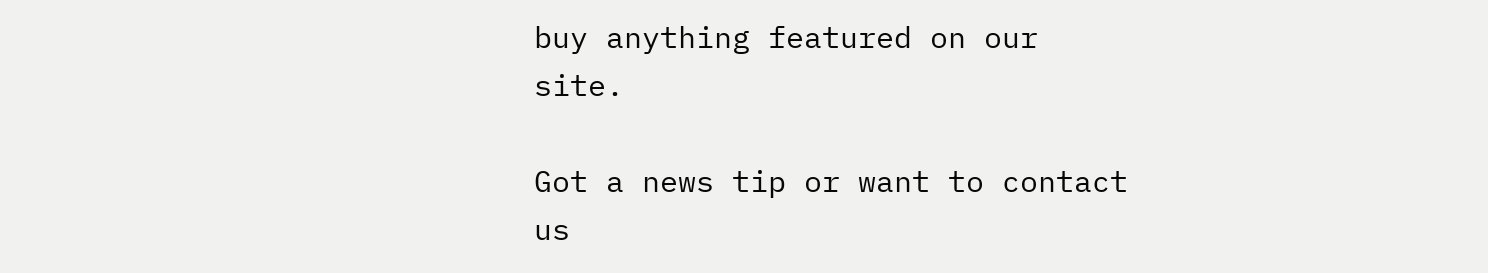buy anything featured on our site.

Got a news tip or want to contact us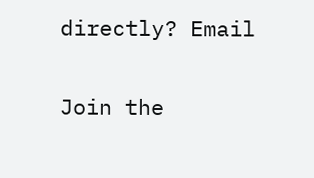directly? Email

Join the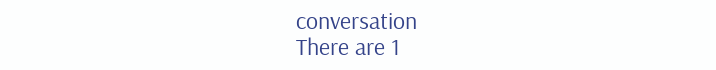conversation
There are 1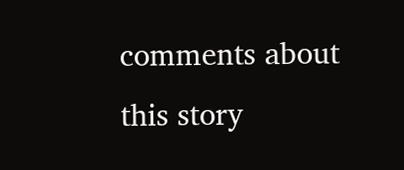comments about this story